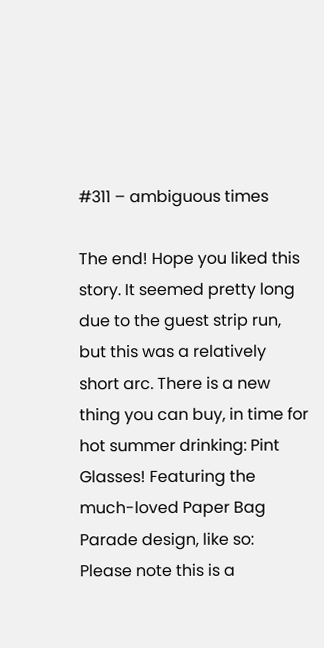#311 – ambiguous times

The end! Hope you liked this story. It seemed pretty long due to the guest strip run, but this was a relatively short arc. There is a new thing you can buy, in time for hot summer drinking: Pint Glasses! Featuring the much-loved Paper Bag Parade design, like so: Please note this is a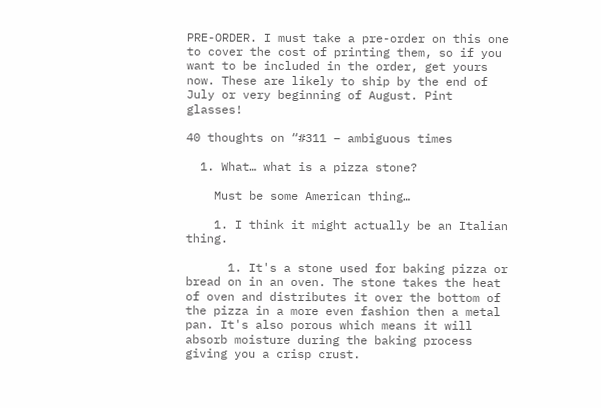PRE-ORDER. I must take a pre-order on this one to cover the cost of printing them, so if you want to be included in the order, get yours now. These are likely to ship by the end of July or very beginning of August. Pint glasses!

40 thoughts on “#311 – ambiguous times

  1. What… what is a pizza stone?

    Must be some American thing…

    1. I think it might actually be an Italian thing.

      1. It's a stone used for baking pizza or bread on in an oven. The stone takes the heat of oven and distributes it over the bottom of the pizza in a more even fashion then a metal pan. It's also porous which means it will absorb moisture during the baking process giving you a crisp crust.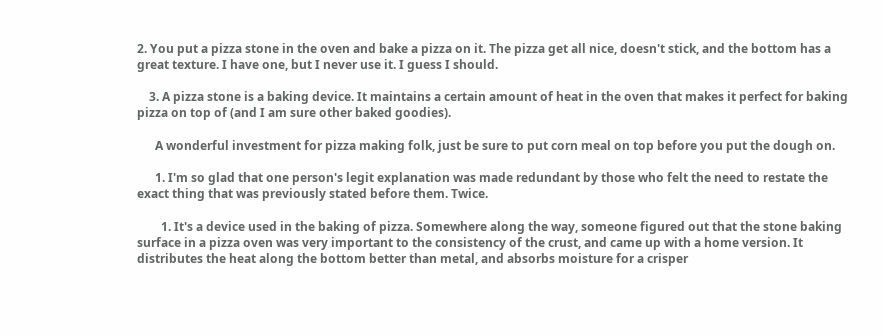2. You put a pizza stone in the oven and bake a pizza on it. The pizza get all nice, doesn't stick, and the bottom has a great texture. I have one, but I never use it. I guess I should.

    3. A pizza stone is a baking device. It maintains a certain amount of heat in the oven that makes it perfect for baking pizza on top of (and I am sure other baked goodies).

      A wonderful investment for pizza making folk, just be sure to put corn meal on top before you put the dough on.

      1. I'm so glad that one person's legit explanation was made redundant by those who felt the need to restate the exact thing that was previously stated before them. Twice.

        1. It's a device used in the baking of pizza. Somewhere along the way, someone figured out that the stone baking surface in a pizza oven was very important to the consistency of the crust, and came up with a home version. It distributes the heat along the bottom better than metal, and absorbs moisture for a crisper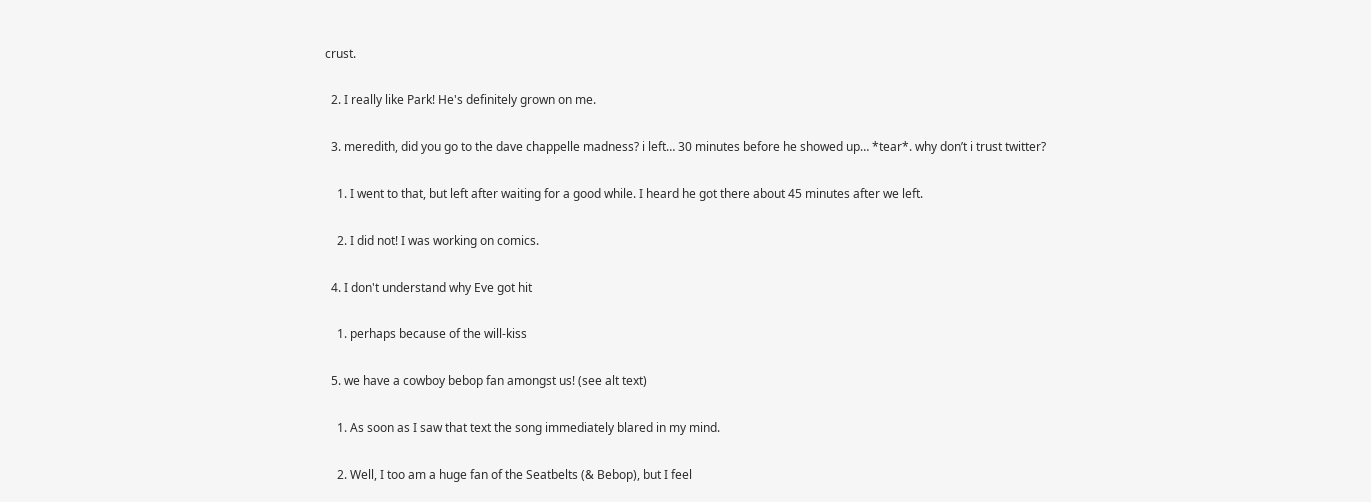crust.

  2. I really like Park! He's definitely grown on me.

  3. meredith, did you go to the dave chappelle madness? i left… 30 minutes before he showed up… *tear*. why don’t i trust twitter?

    1. I went to that, but left after waiting for a good while. I heard he got there about 45 minutes after we left.

    2. I did not! I was working on comics.

  4. I don't understand why Eve got hit

    1. perhaps because of the will-kiss

  5. we have a cowboy bebop fan amongst us! (see alt text)

    1. As soon as I saw that text the song immediately blared in my mind.

    2. Well, I too am a huge fan of the Seatbelts (& Bebop), but I feel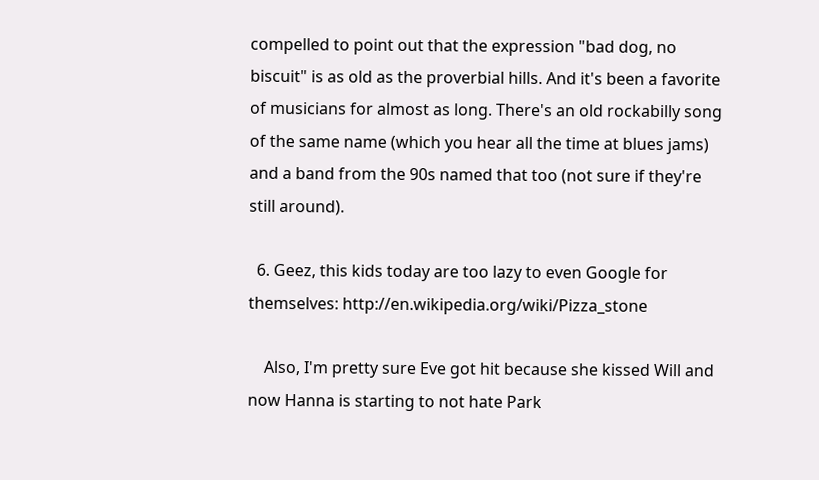compelled to point out that the expression "bad dog, no biscuit" is as old as the proverbial hills. And it's been a favorite of musicians for almost as long. There's an old rockabilly song of the same name (which you hear all the time at blues jams) and a band from the 90s named that too (not sure if they're still around).

  6. Geez, this kids today are too lazy to even Google for themselves: http://en.wikipedia.org/wiki/Pizza_stone

    Also, I'm pretty sure Eve got hit because she kissed Will and now Hanna is starting to not hate Park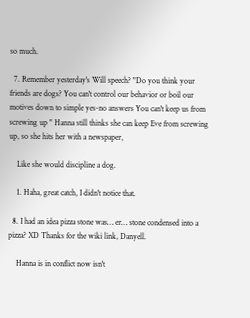so much.

  7. Remember yesterday's Will speech? "Do you think your friends are dogs? You can't control our behavior or boil our motives down to simple yes-no answers You can't keep us from screwing up " Hanna still thinks she can keep Eve from screwing up, so she hits her with a newspaper,

    Like she would discipline a dog.

    1. Haha, great catch, I didn't notice that.

  8. I had an idea pizza stone was… er… stone condensed into a pizza? XD Thanks for the wiki link, Danyell.

    Hanna is in conflict now isn't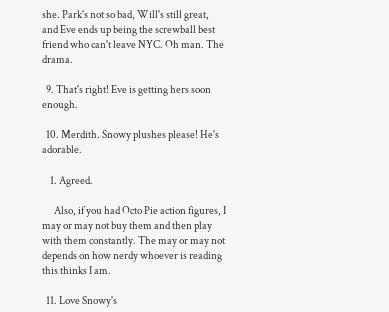she. Park's not so bad, Will's still great, and Eve ends up being the screwball best friend who can't leave NYC. Oh man. The drama.

  9. That's right! Eve is getting hers soon enough.

  10. Merdith. Snowy plushes please! He's adorable.

    1. Agreed.

      Also, if you had Octo Pie action figures, I may or may not buy them and then play with them constantly. The may or may not depends on how nerdy whoever is reading this thinks I am.

  11. Love Snowy's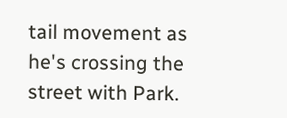tail movement as he's crossing the street with Park.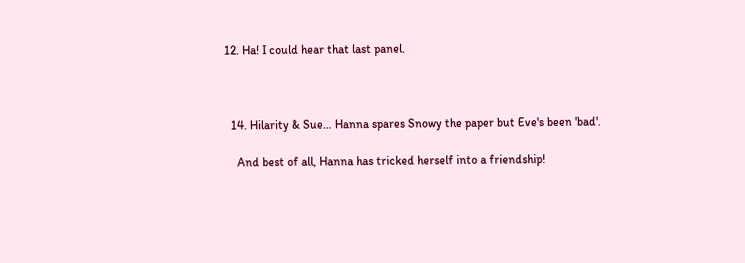12. Ha! I could hear that last panel.



  14. Hilarity & Sue… Hanna spares Snowy the paper but Eve's been 'bad'.

    And best of all, Hanna has tricked herself into a friendship!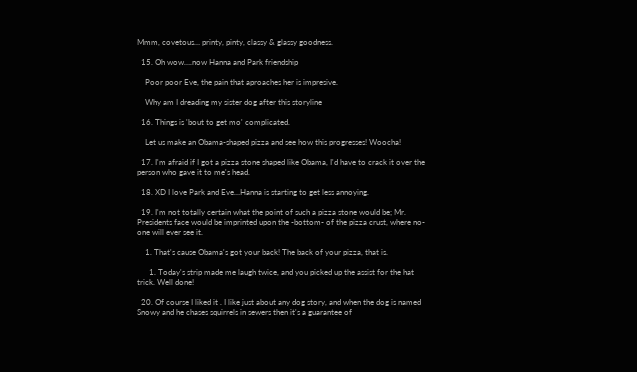Mmm, covetous… printy, pinty, classy & glassy goodness.

  15. Oh wow….now Hanna and Park friendship

    Poor poor Eve, the pain that aproaches her is impresive.

    Why am I dreading my sister dog after this storyline

  16. Things is 'bout to get mo' complicated.

    Let us make an Obama-shaped pizza and see how this progresses! Woocha!

  17. I'm afraid if I got a pizza stone shaped like Obama, I'd have to crack it over the person who gave it to me's head.

  18. XD I love Park and Eve…Hanna is starting to get less annoying.

  19. I'm not totally certain what the point of such a pizza stone would be; Mr. Presidents face would be imprinted upon the -bottom- of the pizza crust, where no-one will ever see it.

    1. That's cause Obama's got your back! The back of your pizza, that is.

      1. Today's strip made me laugh twice, and you picked up the assist for the hat trick. Well done!

  20. Of course I liked it . I like just about any dog story, and when the dog is named Snowy and he chases squirrels in sewers then it's a guarantee of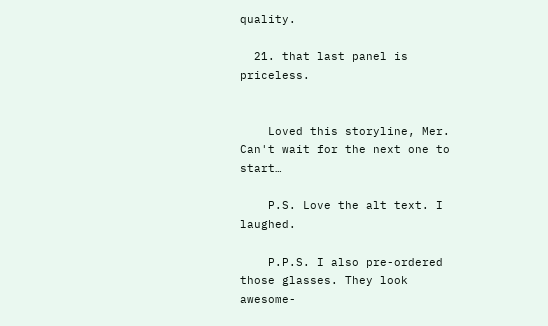quality.

  21. that last panel is priceless.


    Loved this storyline, Mer. Can't wait for the next one to start…

    P.S. Love the alt text. I laughed.

    P.P.S. I also pre-ordered those glasses. They look awesome-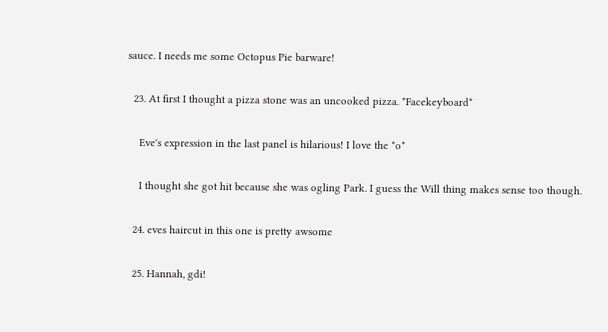sauce. I needs me some Octopus Pie barware!

  23. At first I thought a pizza stone was an uncooked pizza. *Facekeyboard*

    Eve's expression in the last panel is hilarious! I love the *o*

    I thought she got hit because she was ogling Park. I guess the Will thing makes sense too though.

  24. eves haircut in this one is pretty awsome

  25. Hannah, gdi!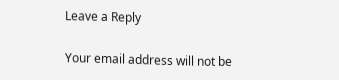Leave a Reply

Your email address will not be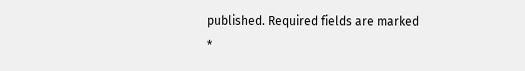published. Required fields are marked *